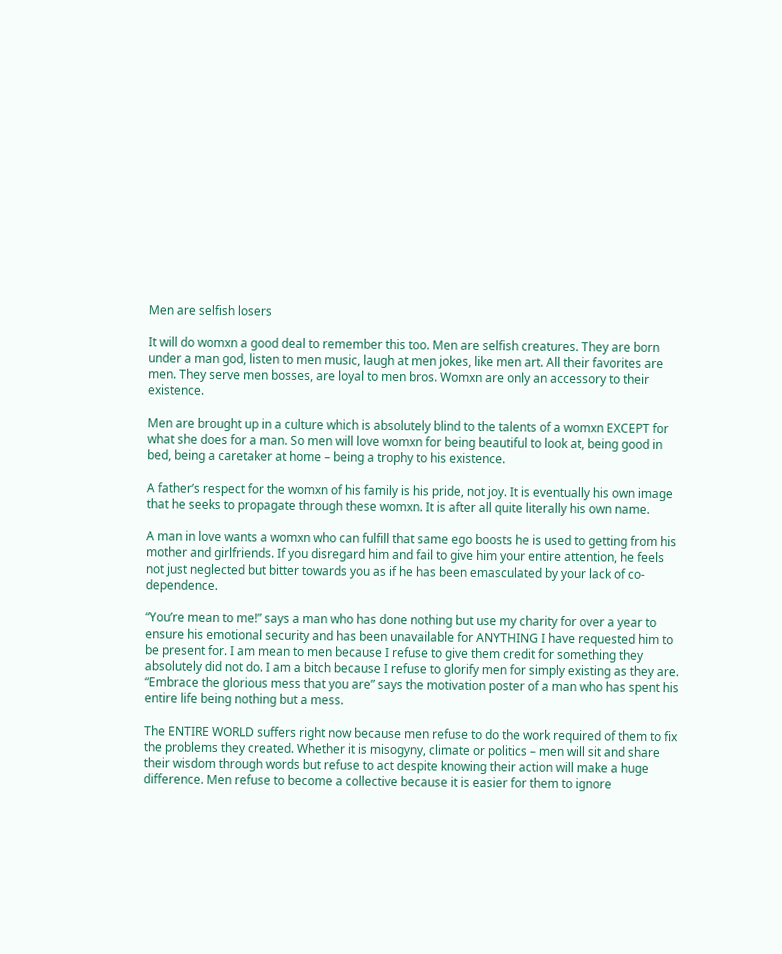Men are selfish losers

It will do womxn a good deal to remember this too. Men are selfish creatures. They are born under a man god, listen to men music, laugh at men jokes, like men art. All their favorites are men. They serve men bosses, are loyal to men bros. Womxn are only an accessory to their existence.

Men are brought up in a culture which is absolutely blind to the talents of a womxn EXCEPT for what she does for a man. So men will love womxn for being beautiful to look at, being good in bed, being a caretaker at home – being a trophy to his existence.

A father’s respect for the womxn of his family is his pride, not joy. It is eventually his own image that he seeks to propagate through these womxn. It is after all quite literally his own name.

A man in love wants a womxn who can fulfill that same ego boosts he is used to getting from his mother and girlfriends. If you disregard him and fail to give him your entire attention, he feels not just neglected but bitter towards you as if he has been emasculated by your lack of co-dependence.

“You’re mean to me!” says a man who has done nothing but use my charity for over a year to ensure his emotional security and has been unavailable for ANYTHING I have requested him to be present for. I am mean to men because I refuse to give them credit for something they absolutely did not do. I am a bitch because I refuse to glorify men for simply existing as they are. “Embrace the glorious mess that you are” says the motivation poster of a man who has spent his entire life being nothing but a mess.

The ENTIRE WORLD suffers right now because men refuse to do the work required of them to fix the problems they created. Whether it is misogyny, climate or politics – men will sit and share their wisdom through words but refuse to act despite knowing their action will make a huge difference. Men refuse to become a collective because it is easier for them to ignore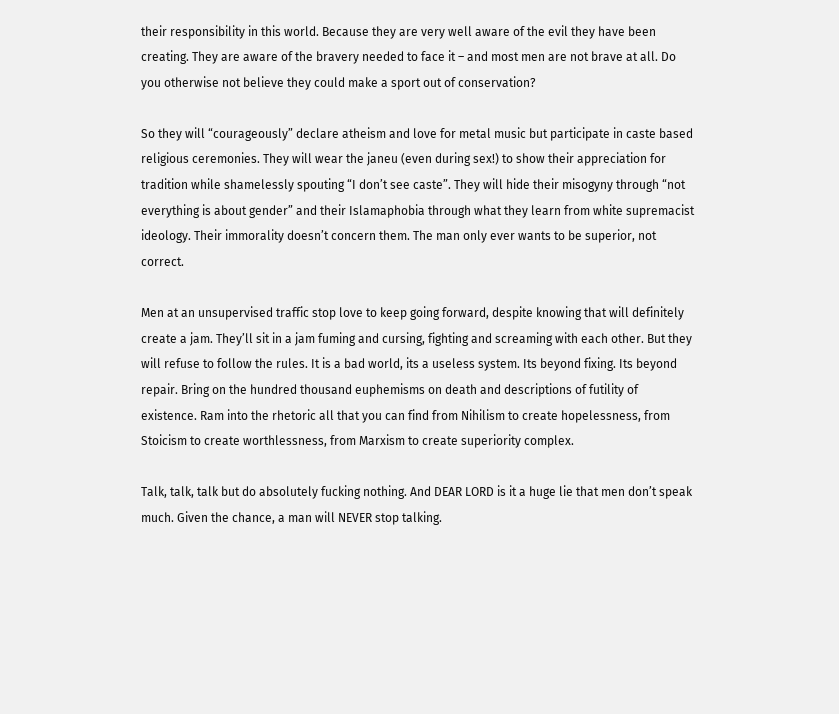their responsibility in this world. Because they are very well aware of the evil they have been creating. They are aware of the bravery needed to face it – and most men are not brave at all. Do you otherwise not believe they could make a sport out of conservation?

So they will “courageously” declare atheism and love for metal music but participate in caste based religious ceremonies. They will wear the janeu (even during sex!) to show their appreciation for tradition while shamelessly spouting “I don’t see caste”. They will hide their misogyny through “not everything is about gender” and their Islamaphobia through what they learn from white supremacist ideology. Their immorality doesn’t concern them. The man only ever wants to be superior, not correct.

Men at an unsupervised traffic stop love to keep going forward, despite knowing that will definitely create a jam. They’ll sit in a jam fuming and cursing, fighting and screaming with each other. But they will refuse to follow the rules. It is a bad world, its a useless system. Its beyond fixing. Its beyond repair. Bring on the hundred thousand euphemisms on death and descriptions of futility of existence. Ram into the rhetoric all that you can find from Nihilism to create hopelessness, from Stoicism to create worthlessness, from Marxism to create superiority complex.

Talk, talk, talk but do absolutely fucking nothing. And DEAR LORD is it a huge lie that men don’t speak much. Given the chance, a man will NEVER stop talking.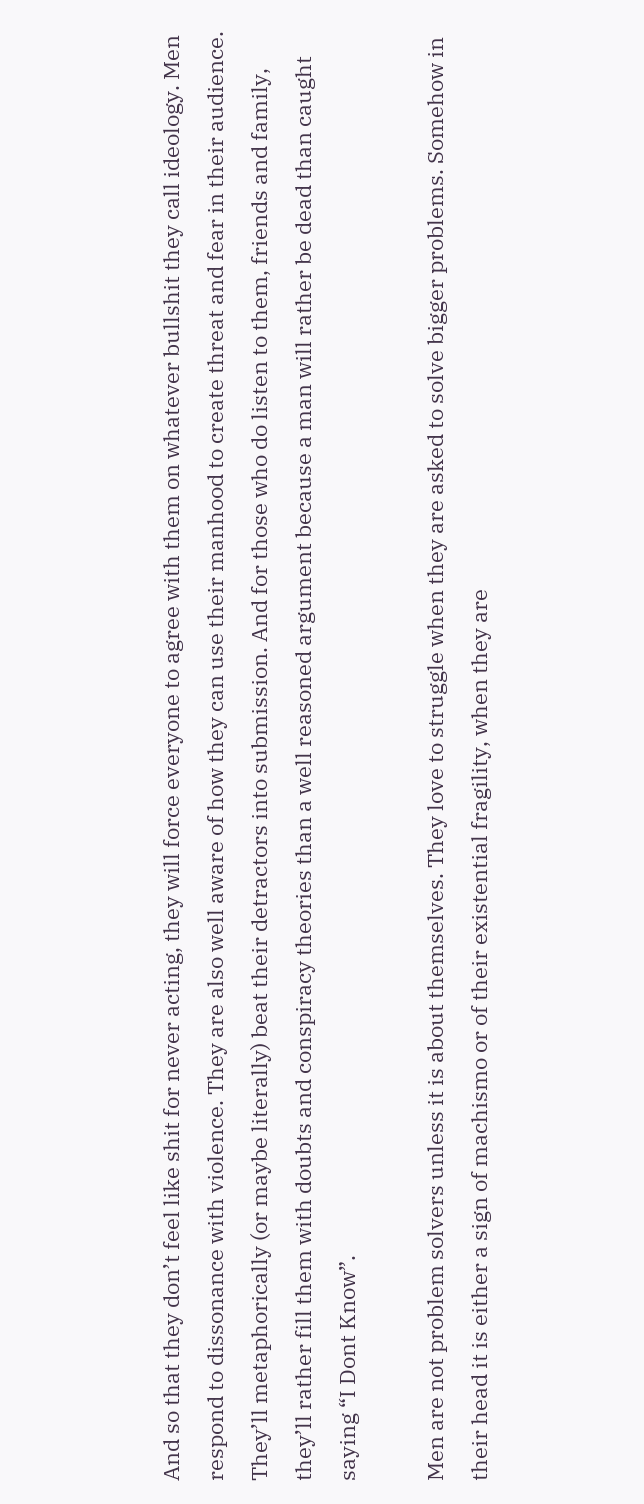And so that they don’t feel like shit for never acting, they will force everyone to agree with them on whatever bullshit they call ideology. Men respond to dissonance with violence. They are also well aware of how they can use their manhood to create threat and fear in their audience. They’ll metaphorically (or maybe literally) beat their detractors into submission. And for those who do listen to them, friends and family, they’ll rather fill them with doubts and conspiracy theories than a well reasoned argument because a man will rather be dead than caught saying “I Dont Know”.

Men are not problem solvers unless it is about themselves. They love to struggle when they are asked to solve bigger problems. Somehow in their head it is either a sign of machismo or of their existential fragility, when they are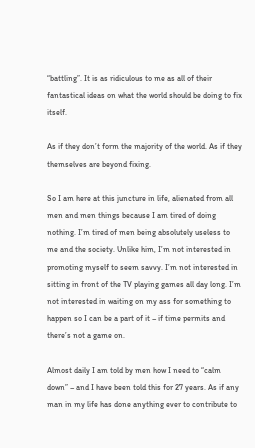“battling”. It is as ridiculous to me as all of their fantastical ideas on what the world should be doing to fix itself.

As if they don’t form the majority of the world. As if they themselves are beyond fixing.

So I am here at this juncture in life, alienated from all men and men things because I am tired of doing nothing. I’m tired of men being absolutely useless to me and the society. Unlike him, I’m not interested in promoting myself to seem savvy. I’m not interested in sitting in front of the TV playing games all day long. I’m not interested in waiting on my ass for something to happen so I can be a part of it – if time permits and there’s not a game on.

Almost daily I am told by men how I need to “calm down” – and I have been told this for 27 years. As if any man in my life has done anything ever to contribute to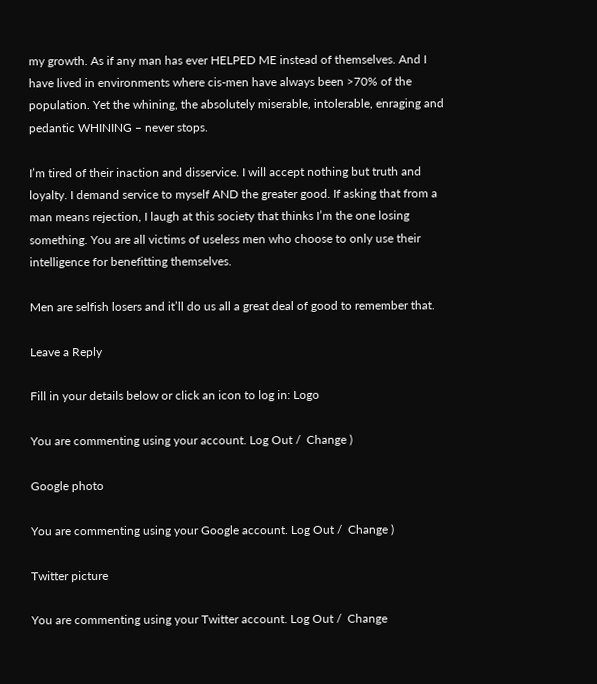my growth. As if any man has ever HELPED ME instead of themselves. And I have lived in environments where cis-men have always been >70% of the population. Yet the whining, the absolutely miserable, intolerable, enraging and pedantic WHINING – never stops.

I’m tired of their inaction and disservice. I will accept nothing but truth and loyalty. I demand service to myself AND the greater good. If asking that from a man means rejection, I laugh at this society that thinks I’m the one losing something. You are all victims of useless men who choose to only use their intelligence for benefitting themselves.

Men are selfish losers and it’ll do us all a great deal of good to remember that.

Leave a Reply

Fill in your details below or click an icon to log in: Logo

You are commenting using your account. Log Out /  Change )

Google photo

You are commenting using your Google account. Log Out /  Change )

Twitter picture

You are commenting using your Twitter account. Log Out /  Change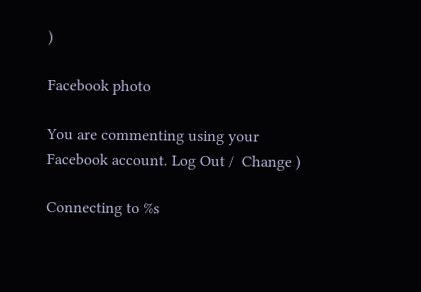)

Facebook photo

You are commenting using your Facebook account. Log Out /  Change )

Connecting to %s